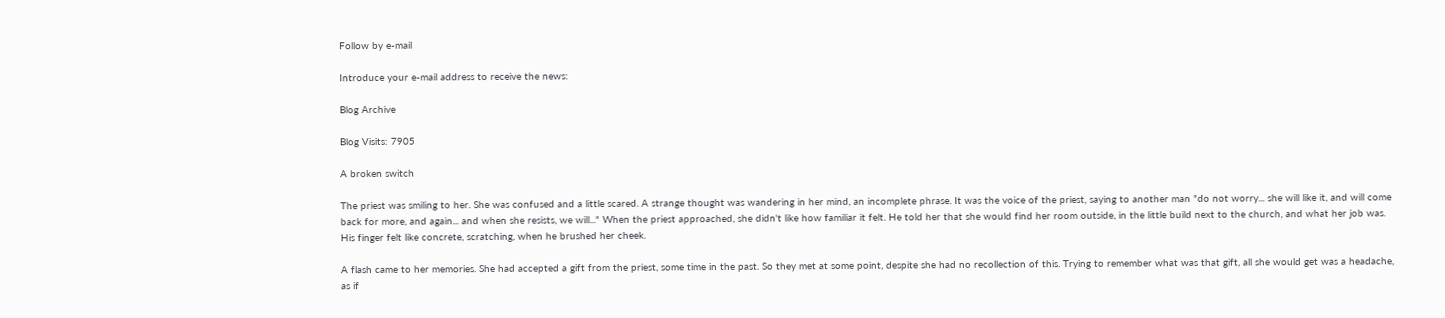Follow by e-mail

Introduce your e-mail address to receive the news:

Blog Archive

Blog Visits: 7905

A broken switch

The priest was smiling to her. She was confused and a little scared. A strange thought was wandering in her mind, an incomplete phrase. It was the voice of the priest, saying to another man "do not worry... she will like it, and will come back for more, and again... and when she resists, we will..." When the priest approached, she didn't like how familiar it felt. He told her that she would find her room outside, in the little build next to the church, and what her job was. His finger felt like concrete, scratching, when he brushed her cheek.

A flash came to her memories. She had accepted a gift from the priest, some time in the past. So they met at some point, despite she had no recollection of this. Trying to remember what was that gift, all she would get was a headache, as if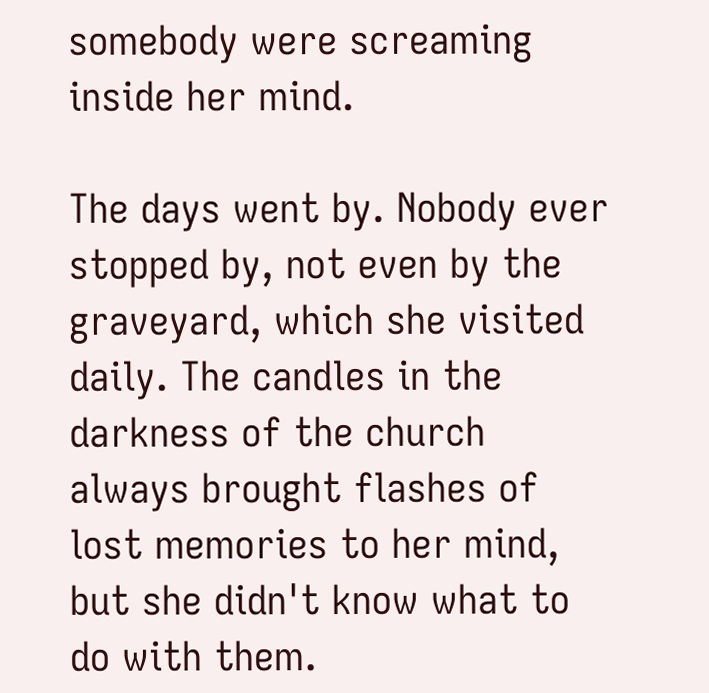somebody were screaming inside her mind.

The days went by. Nobody ever stopped by, not even by the graveyard, which she visited daily. The candles in the darkness of the church always brought flashes of lost memories to her mind, but she didn't know what to do with them.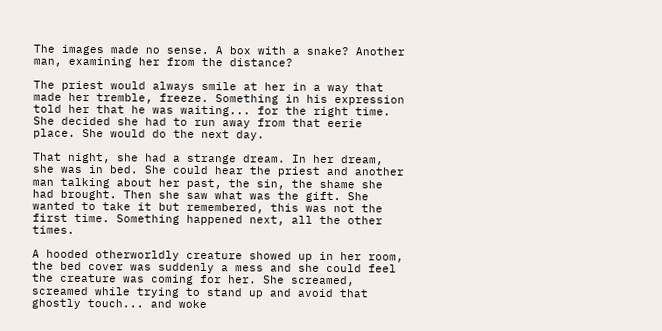The images made no sense. A box with a snake? Another man, examining her from the distance?

The priest would always smile at her in a way that made her tremble, freeze. Something in his expression told her that he was waiting... for the right time. She decided she had to run away from that eerie place. She would do the next day.

That night, she had a strange dream. In her dream, she was in bed. She could hear the priest and another man talking about her past, the sin, the shame she had brought. Then she saw what was the gift. She wanted to take it but remembered, this was not the first time. Something happened next, all the other times.

A hooded otherworldly creature showed up in her room, the bed cover was suddenly a mess and she could feel the creature was coming for her. She screamed, screamed while trying to stand up and avoid that ghostly touch... and woke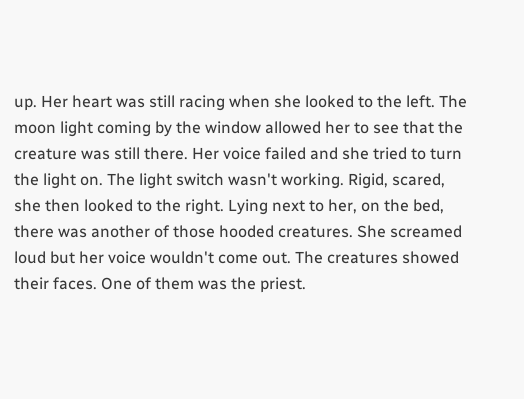up. Her heart was still racing when she looked to the left. The moon light coming by the window allowed her to see that the creature was still there. Her voice failed and she tried to turn the light on. The light switch wasn't working. Rigid, scared, she then looked to the right. Lying next to her, on the bed, there was another of those hooded creatures. She screamed loud but her voice wouldn't come out. The creatures showed their faces. One of them was the priest.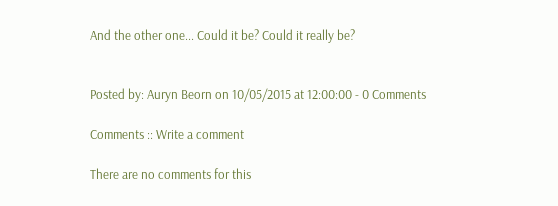And the other one... Could it be? Could it really be?


Posted by: Auryn Beorn on 10/05/2015 at 12:00:00 - 0 Comments

Comments :: Write a comment

There are no comments for this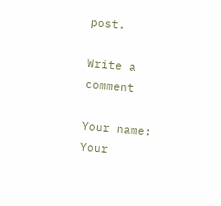post.

Write a comment

Your name:
Your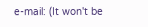e-mail: (It won't be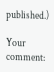published.)

Your comment: